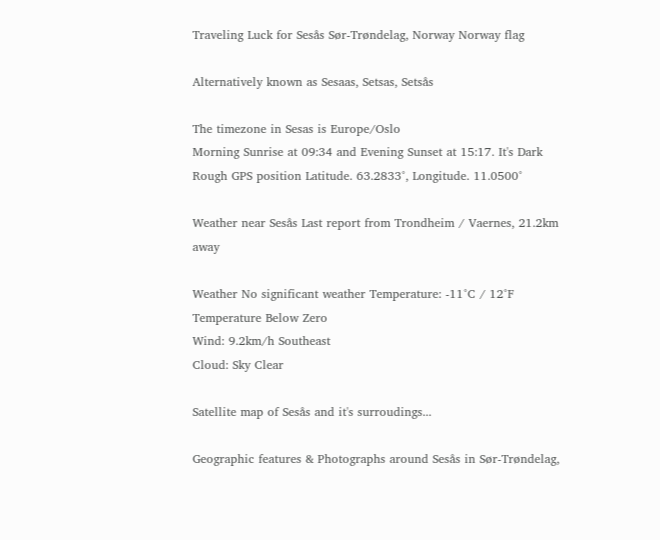Traveling Luck for Sesås Sør-Trøndelag, Norway Norway flag

Alternatively known as Sesaas, Setsas, Setsås

The timezone in Sesas is Europe/Oslo
Morning Sunrise at 09:34 and Evening Sunset at 15:17. It's Dark
Rough GPS position Latitude. 63.2833°, Longitude. 11.0500°

Weather near Sesås Last report from Trondheim / Vaernes, 21.2km away

Weather No significant weather Temperature: -11°C / 12°F Temperature Below Zero
Wind: 9.2km/h Southeast
Cloud: Sky Clear

Satellite map of Sesås and it's surroudings...

Geographic features & Photographs around Sesås in Sør-Trøndelag,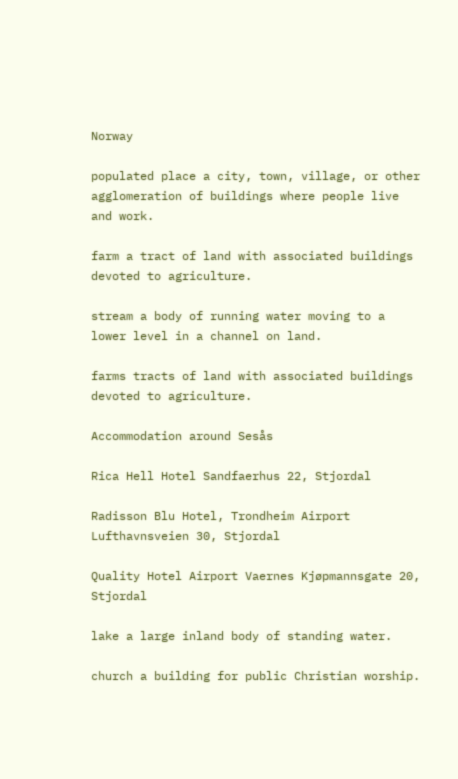Norway

populated place a city, town, village, or other agglomeration of buildings where people live and work.

farm a tract of land with associated buildings devoted to agriculture.

stream a body of running water moving to a lower level in a channel on land.

farms tracts of land with associated buildings devoted to agriculture.

Accommodation around Sesås

Rica Hell Hotel Sandfaerhus 22, Stjordal

Radisson Blu Hotel, Trondheim Airport Lufthavnsveien 30, Stjordal

Quality Hotel Airport Vaernes Kjøpmannsgate 20, Stjordal

lake a large inland body of standing water.

church a building for public Christian worship.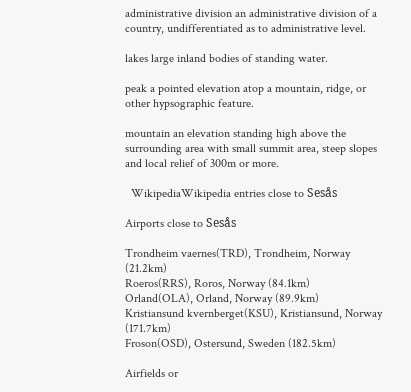administrative division an administrative division of a country, undifferentiated as to administrative level.

lakes large inland bodies of standing water.

peak a pointed elevation atop a mountain, ridge, or other hypsographic feature.

mountain an elevation standing high above the surrounding area with small summit area, steep slopes and local relief of 300m or more.

  WikipediaWikipedia entries close to Sesås

Airports close to Sesås

Trondheim vaernes(TRD), Trondheim, Norway (21.2km)
Roeros(RRS), Roros, Norway (84.1km)
Orland(OLA), Orland, Norway (89.9km)
Kristiansund kvernberget(KSU), Kristiansund, Norway (171.7km)
Froson(OSD), Ostersund, Sweden (182.5km)

Airfields or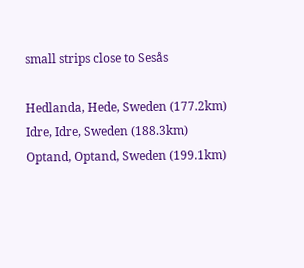small strips close to Sesås

Hedlanda, Hede, Sweden (177.2km)
Idre, Idre, Sweden (188.3km)
Optand, Optand, Sweden (199.1km)